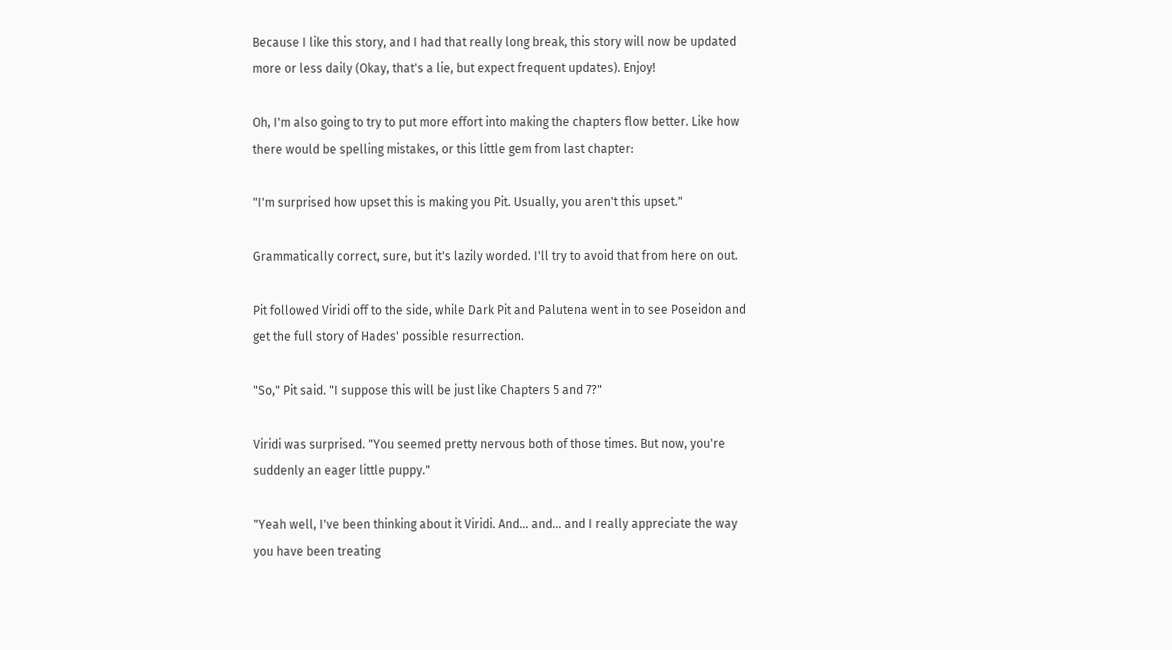Because I like this story, and I had that really long break, this story will now be updated more or less daily (Okay, that's a lie, but expect frequent updates). Enjoy!

Oh, I'm also going to try to put more effort into making the chapters flow better. Like how there would be spelling mistakes, or this little gem from last chapter:

"I'm surprised how upset this is making you Pit. Usually, you aren't this upset."

Grammatically correct, sure, but it's lazily worded. I'll try to avoid that from here on out.

Pit followed Viridi off to the side, while Dark Pit and Palutena went in to see Poseidon and get the full story of Hades' possible resurrection.

"So," Pit said. "I suppose this will be just like Chapters 5 and 7?"

Viridi was surprised. "You seemed pretty nervous both of those times. But now, you're suddenly an eager little puppy."

"Yeah well, I've been thinking about it Viridi. And… and… and I really appreciate the way you have been treating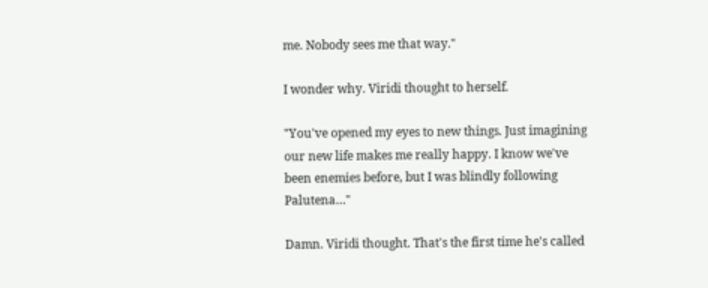me. Nobody sees me that way."

I wonder why. Viridi thought to herself.

"You've opened my eyes to new things. Just imagining our new life makes me really happy. I know we've been enemies before, but I was blindly following Palutena…"

Damn. Viridi thought. That's the first time he's called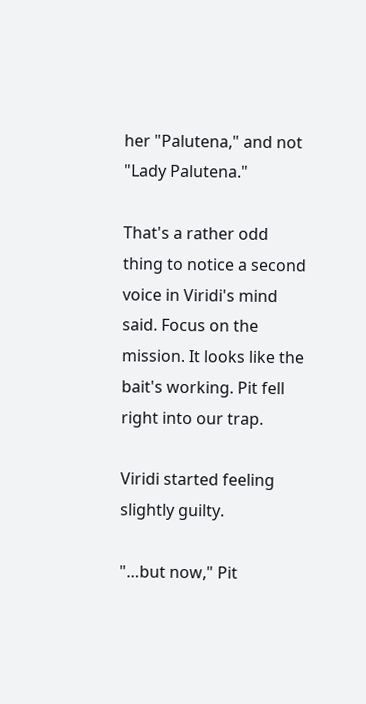her "Palutena," and not "Lady Palutena."

That's a rather odd thing to notice a second voice in Viridi's mind said. Focus on the mission. It looks like the bait's working. Pit fell right into our trap.

Viridi started feeling slightly guilty.

"…but now," Pit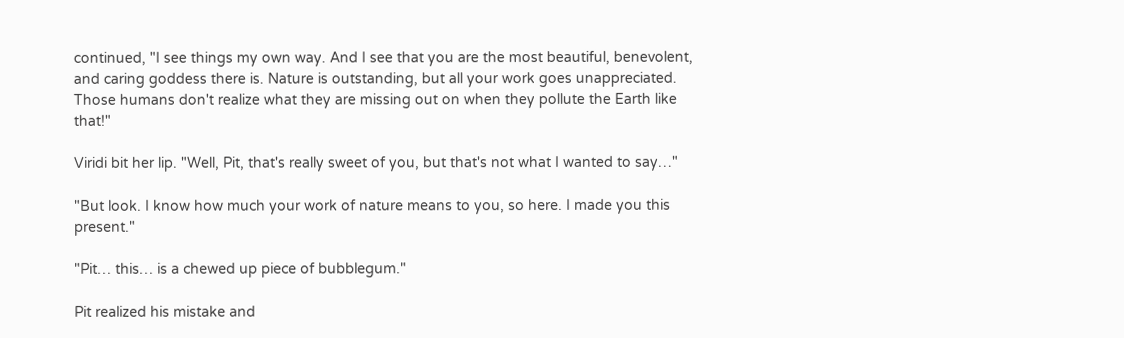continued, "I see things my own way. And I see that you are the most beautiful, benevolent, and caring goddess there is. Nature is outstanding, but all your work goes unappreciated. Those humans don't realize what they are missing out on when they pollute the Earth like that!"

Viridi bit her lip. "Well, Pit, that's really sweet of you, but that's not what I wanted to say…"

"But look. I know how much your work of nature means to you, so here. I made you this present."

"Pit… this… is a chewed up piece of bubblegum."

Pit realized his mistake and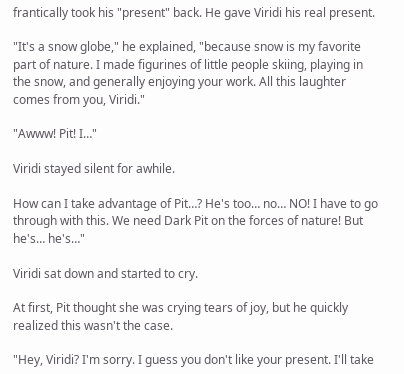frantically took his "present" back. He gave Viridi his real present.

"It's a snow globe," he explained, "because snow is my favorite part of nature. I made figurines of little people skiing, playing in the snow, and generally enjoying your work. All this laughter comes from you, Viridi."

"Awww! Pit! I…"

Viridi stayed silent for awhile.

How can I take advantage of Pit…? He's too… no… NO! I have to go through with this. We need Dark Pit on the forces of nature! But he's… he's…"

Viridi sat down and started to cry.

At first, Pit thought she was crying tears of joy, but he quickly realized this wasn't the case.

"Hey, Viridi? I'm sorry. I guess you don't like your present. I'll take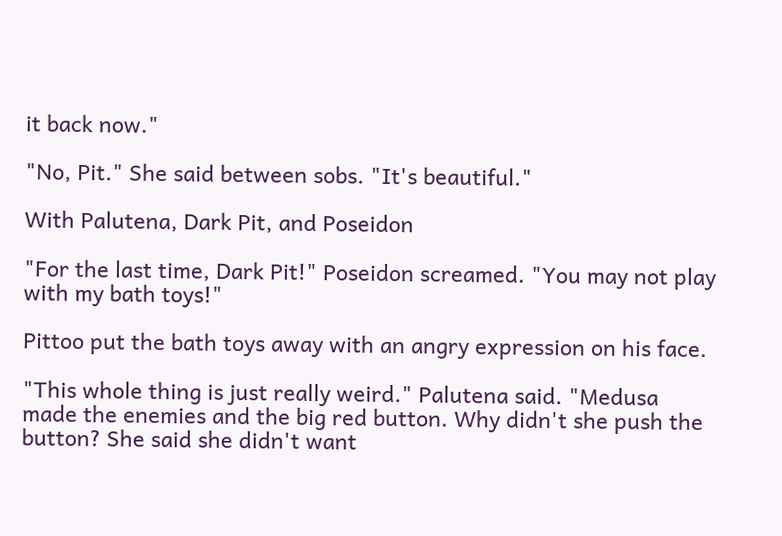it back now."

"No, Pit." She said between sobs. "It's beautiful."

With Palutena, Dark Pit, and Poseidon

"For the last time, Dark Pit!" Poseidon screamed. "You may not play with my bath toys!"

Pittoo put the bath toys away with an angry expression on his face.

"This whole thing is just really weird." Palutena said. "Medusa made the enemies and the big red button. Why didn't she push the button? She said she didn't want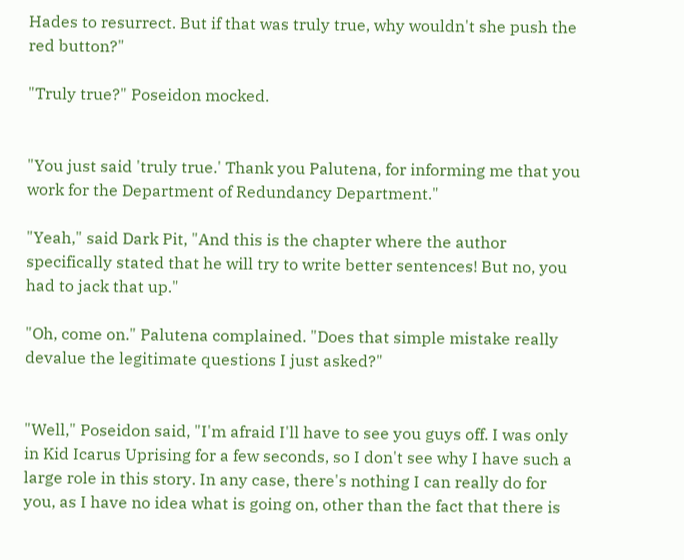Hades to resurrect. But if that was truly true, why wouldn't she push the red button?"

"Truly true?" Poseidon mocked.


"You just said 'truly true.' Thank you Palutena, for informing me that you work for the Department of Redundancy Department."

"Yeah," said Dark Pit, "And this is the chapter where the author specifically stated that he will try to write better sentences! But no, you had to jack that up."

"Oh, come on." Palutena complained. "Does that simple mistake really devalue the legitimate questions I just asked?"


"Well," Poseidon said, "I'm afraid I'll have to see you guys off. I was only in Kid Icarus Uprising for a few seconds, so I don't see why I have such a large role in this story. In any case, there's nothing I can really do for you, as I have no idea what is going on, other than the fact that there is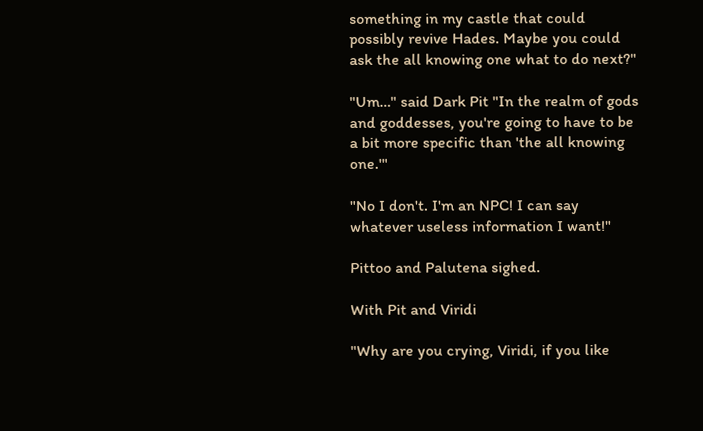something in my castle that could possibly revive Hades. Maybe you could ask the all knowing one what to do next?"

"Um…" said Dark Pit "In the realm of gods and goddesses, you're going to have to be a bit more specific than 'the all knowing one.'"

"No I don't. I'm an NPC! I can say whatever useless information I want!"

Pittoo and Palutena sighed.

With Pit and Viridi

"Why are you crying, Viridi, if you like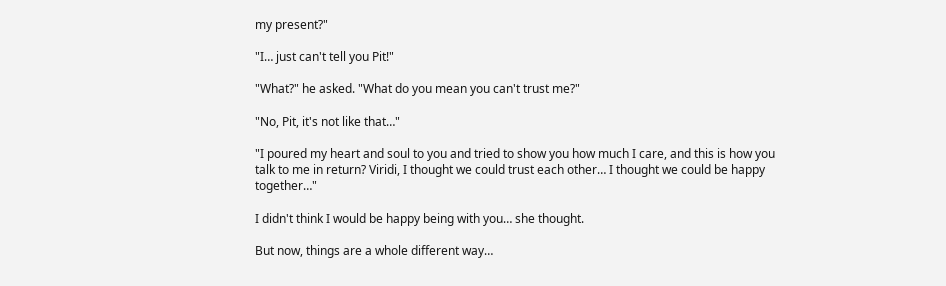my present?"

"I… just can't tell you Pit!"

"What?" he asked. "What do you mean you can't trust me?"

"No, Pit, it's not like that…"

"I poured my heart and soul to you and tried to show you how much I care, and this is how you talk to me in return? Viridi, I thought we could trust each other… I thought we could be happy together…"

I didn't think I would be happy being with you… she thought.

But now, things are a whole different way…